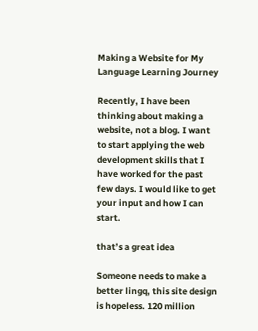Making a Website for My Language Learning Journey

Recently, I have been thinking about making a website, not a blog. I want to start applying the web development skills that I have worked for the past few days. I would like to get your input and how I can start.

that’s a great idea

Someone needs to make a better lingq, this site design is hopeless. 120 million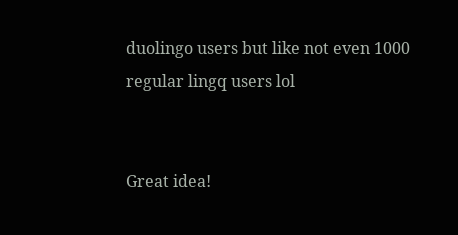duolingo users but like not even 1000 regular lingq users lol


Great idea!